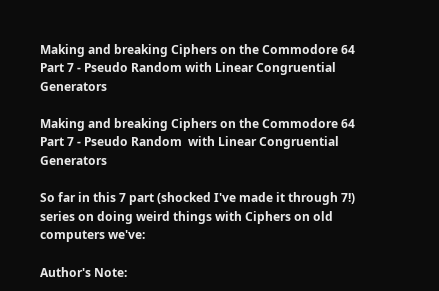Making and breaking Ciphers on the Commodore 64 Part 7 - Pseudo Random with Linear Congruential Generators

Making and breaking Ciphers on the Commodore 64 Part 7 - Pseudo Random  with Linear Congruential Generators

So far in this 7 part (shocked I've made it through 7!) series on doing weird things with Ciphers on old computers we've:

Author's Note: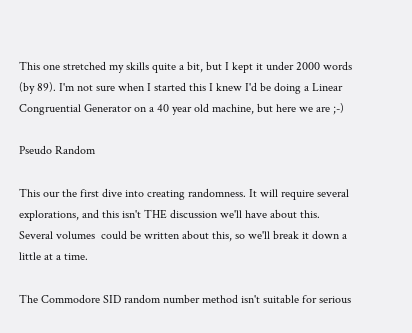This one stretched my skills quite a bit, but I kept it under 2000 words (by 89). I'm not sure when I started this I knew I'd be doing a Linear Congruential Generator on a 40 year old machine, but here we are ;-)

Pseudo Random

This our the first dive into creating randomness. It will require several explorations, and this isn't THE discussion we'll have about this. Several volumes  could be written about this, so we'll break it down a little at a time.

The Commodore SID random number method isn't suitable for serious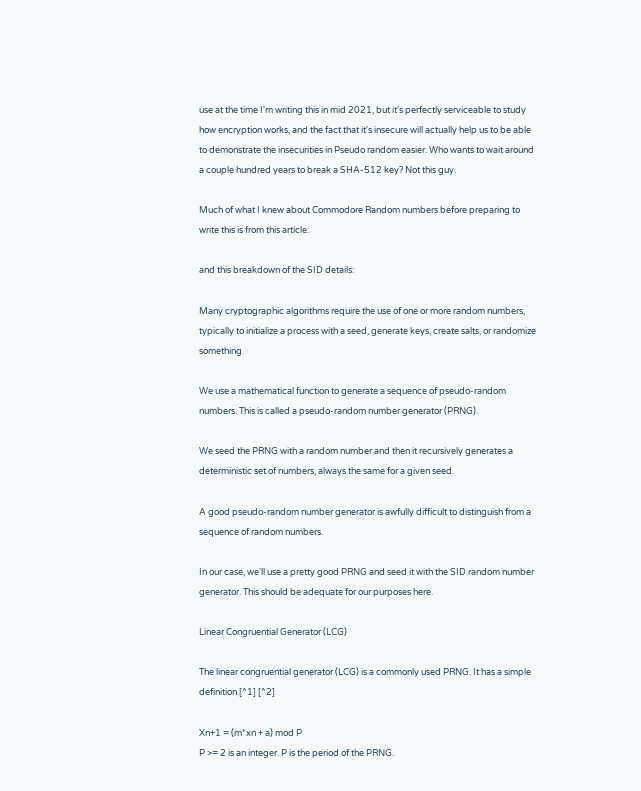use at the time I'm writing this in mid 2021, but it's perfectly serviceable to study how encryption works, and the fact that it's insecure will actually help us to be able to demonstrate the insecurities in Pseudo random easier. Who wants to wait around a couple hundred years to break a SHA-512 key? Not this guy.

Much of what I knew about Commodore Random numbers before preparing to write this is from this article:

and this breakdown of the SID details:

Many cryptographic algorithms require the use of one or more random numbers, typically to initialize a process with a seed, generate keys, create salts, or randomize something.

We use a mathematical function to generate a sequence of pseudo-random numbers. This is called a pseudo-random number generator (PRNG).

We seed the PRNG with a random number and then it recursively generates a deterministic set of numbers, always the same for a given seed.

A good pseudo-random number generator is awfully difficult to distinguish from a sequence of random numbers.

In our case, we'll use a pretty good PRNG and seed it with the SID random number generator. This should be adequate for our purposes here.

Linear Congruential Generator (LCG)

The linear congruential generator (LCG) is a commonly used PRNG. It has a simple definition [^1] [^2]

Xn+1 = (m*xn + a) mod P
P >= 2 is an integer. P is the period of the PRNG.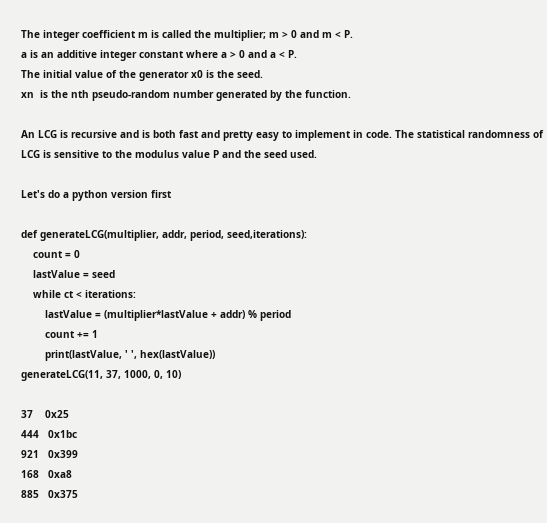The integer coefficient m is called the multiplier; m > 0 and m < P.
a is an additive integer constant where a > 0 and a < P.
The initial value of the generator x0 is the seed.
xn  is the nth pseudo-random number generated by the function.

An LCG is recursive and is both fast and pretty easy to implement in code. The statistical randomness of LCG is sensitive to the modulus value P and the seed used.

Let's do a python version first

def generateLCG(multiplier, addr, period, seed,iterations):
    count = 0
    lastValue = seed
    while ct < iterations:
        lastValue = (multiplier*lastValue + addr) % period
        count += 1
        print(lastValue, ' ', hex(lastValue))
generateLCG(11, 37, 1000, 0, 10)

37    0x25
444   0x1bc
921   0x399
168   0xa8
885   0x375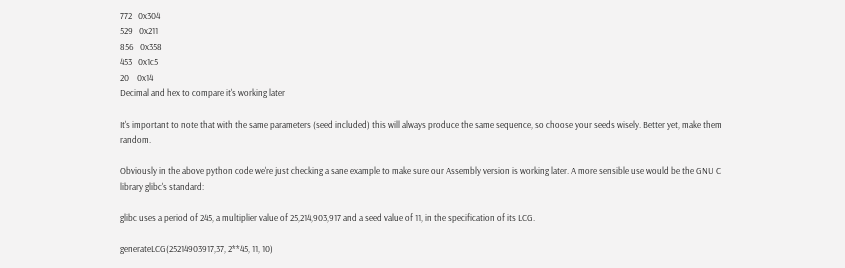772   0x304
529   0x211
856   0x358
453   0x1c5
20    0x14
Decimal and hex to compare it's working later

It's important to note that with the same parameters (seed included) this will always produce the same sequence, so choose your seeds wisely. Better yet, make them random.

Obviously in the above python code we're just checking a sane example to make sure our Assembly version is working later. A more sensible use would be the GNU C library glibc's standard:

glibc uses a period of 245, a multiplier value of 25,214,903,917 and a seed value of 11, in the specification of its LCG.

generateLCG(25214903917,37, 2**45, 11, 10)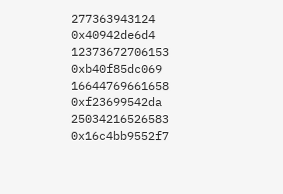277363943124     0x40942de6d4
12373672706153   0xb40f85dc069
16644769661658   0xf23699542da
25034216526583   0x16c4bb9552f7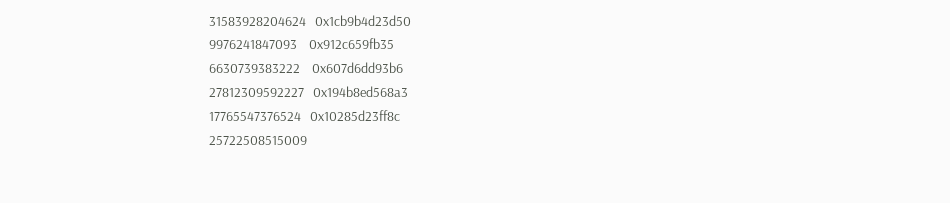31583928204624   0x1cb9b4d23d50
9976241847093    0x912c659fb35
6630739383222    0x607d6dd93b6
27812309592227   0x194b8ed568a3
17765547376524   0x10285d23ff8c
25722508515009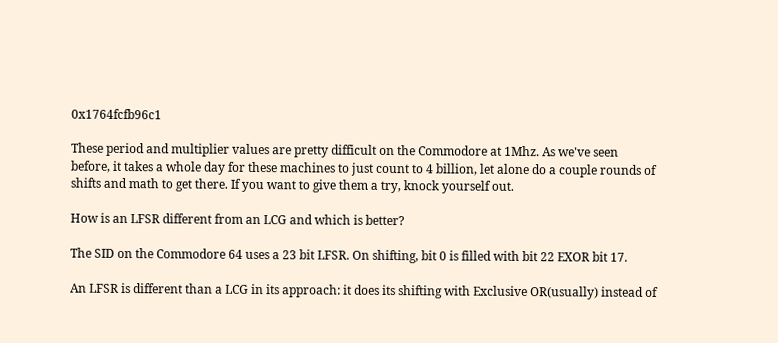0x1764fcfb96c1

These period and multiplier values are pretty difficult on the Commodore at 1Mhz. As we've seen before, it takes a whole day for these machines to just count to 4 billion, let alone do a couple rounds of shifts and math to get there. If you want to give them a try, knock yourself out.

How is an LFSR different from an LCG and which is better?

The SID on the Commodore 64 uses a 23 bit LFSR. On shifting, bit 0 is filled with bit 22 EXOR bit 17.

An LFSR is different than a LCG in its approach: it does its shifting with Exclusive OR(usually) instead of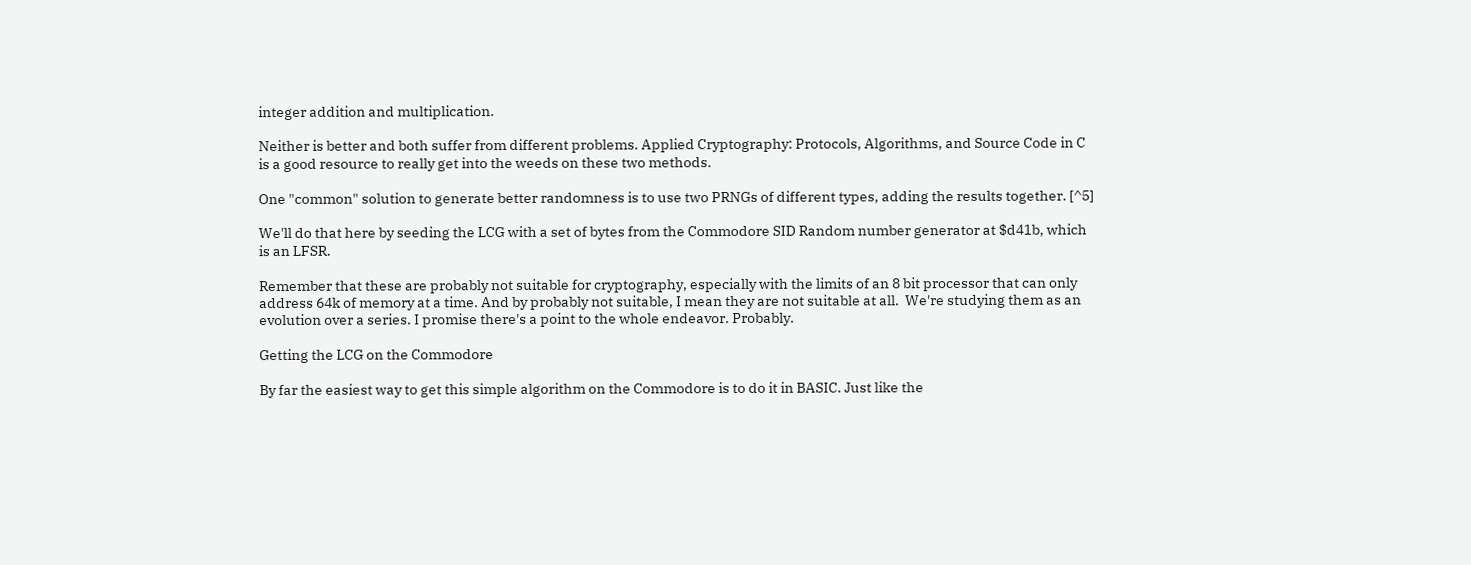integer addition and multiplication.

Neither is better and both suffer from different problems. Applied Cryptography: Protocols, Algorithms, and Source Code in C is a good resource to really get into the weeds on these two methods.

One "common" solution to generate better randomness is to use two PRNGs of different types, adding the results together. [^5]

We'll do that here by seeding the LCG with a set of bytes from the Commodore SID Random number generator at $d41b, which is an LFSR.

Remember that these are probably not suitable for cryptography, especially with the limits of an 8 bit processor that can only address 64k of memory at a time. And by probably not suitable, I mean they are not suitable at all.  We're studying them as an evolution over a series. I promise there's a point to the whole endeavor. Probably.

Getting the LCG on the Commodore

By far the easiest way to get this simple algorithm on the Commodore is to do it in BASIC. Just like the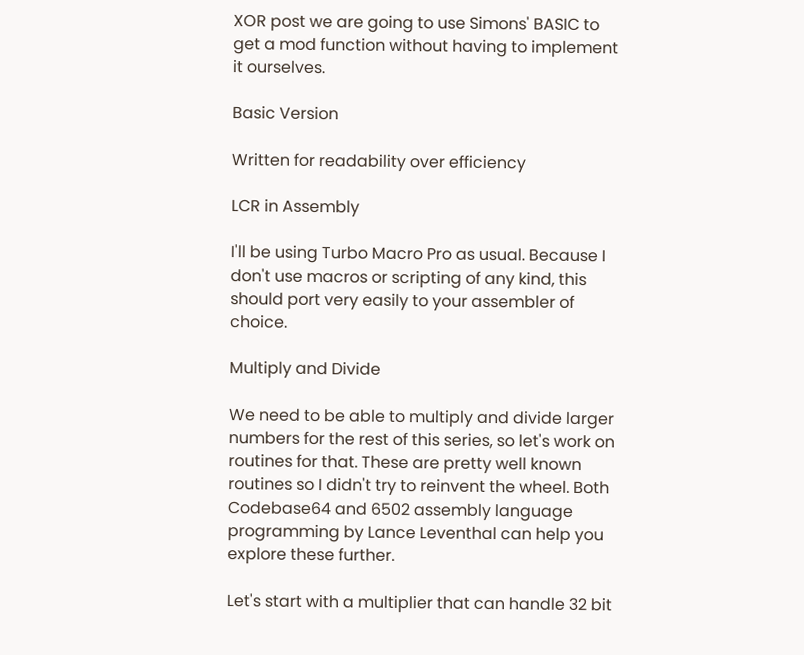XOR post we are going to use Simons' BASIC to get a mod function without having to implement it ourselves.

Basic Version

Written for readability over efficiency

LCR in Assembly

I'll be using Turbo Macro Pro as usual. Because I don't use macros or scripting of any kind, this should port very easily to your assembler of choice.

Multiply and Divide

We need to be able to multiply and divide larger numbers for the rest of this series, so let's work on routines for that. These are pretty well known routines so I didn't try to reinvent the wheel. Both Codebase64 and 6502 assembly language programming by Lance Leventhal can help you explore these further.

Let's start with a multiplier that can handle 32 bit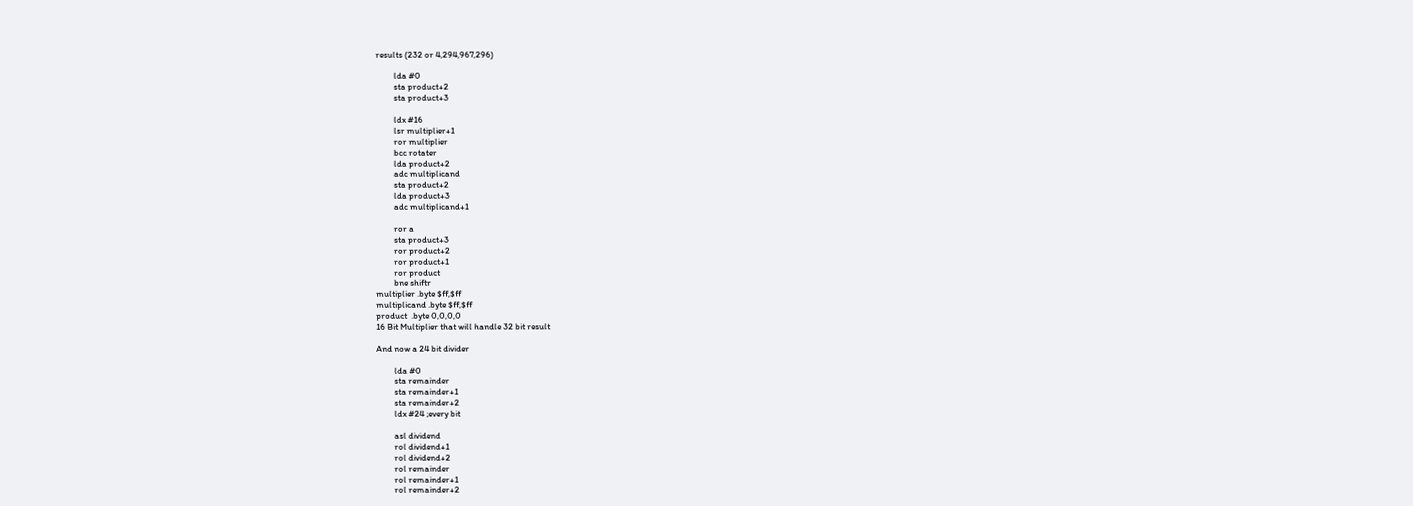results (232 or 4,294,967,296)

         lda #0
         sta product+2
         sta product+3

         ldx #16
         lsr multiplier+1
         ror multiplier
         bcc rotater
         lda product+2
         adc multiplicand
         sta product+2
         lda product+3
         adc multiplicand+1

         ror a
         sta product+3
         ror product+2
         ror product+1
         ror product
         bne shiftr
multiplier .byte $ff,$ff
multiplicand .byte $ff,$ff
product  .byte 0,0,0,0
16 Bit Multiplier that will handle 32 bit result

And now a 24 bit divider

         lda #0
         sta remainder
         sta remainder+1
         sta remainder+2
         ldx #24 ;every bit

         asl dividend
         rol dividend+1
         rol dividend+2
         rol remainder
         rol remainder+1
         rol remainder+2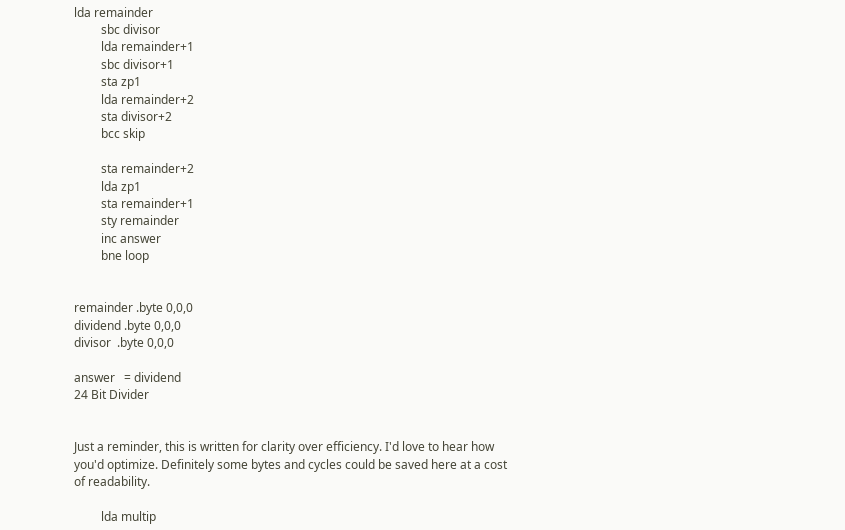lda remainder
         sbc divisor
         lda remainder+1
         sbc divisor+1
         sta zp1
         lda remainder+2
         sta divisor+2
         bcc skip

         sta remainder+2
         lda zp1
         sta remainder+1
         sty remainder
         inc answer
         bne loop


remainder .byte 0,0,0
dividend .byte 0,0,0
divisor  .byte 0,0,0

answer   = dividend
24 Bit Divider


Just a reminder, this is written for clarity over efficiency. I'd love to hear how you'd optimize. Definitely some bytes and cycles could be saved here at a cost of readability.

         lda multip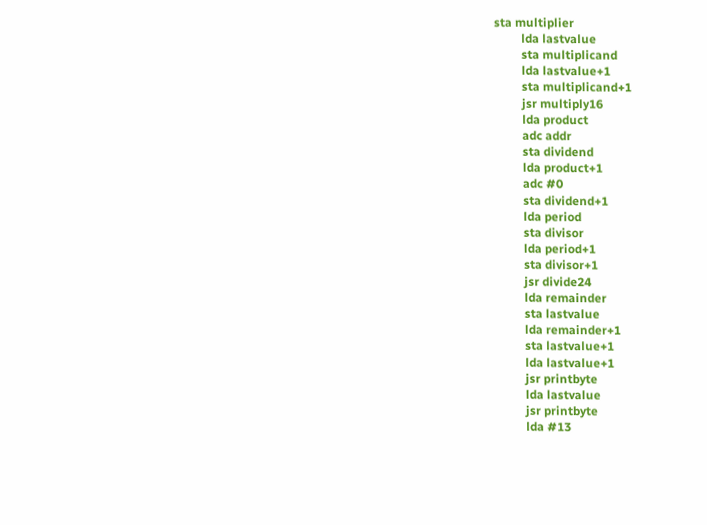sta multiplier
         lda lastvalue
         sta multiplicand
         lda lastvalue+1
         sta multiplicand+1
         jsr multiply16
         lda product
         adc addr
         sta dividend
         lda product+1
         adc #0
         sta dividend+1
         lda period
         sta divisor
         lda period+1
         sta divisor+1
         jsr divide24
         lda remainder
         sta lastvalue
         lda remainder+1
         sta lastvalue+1
         lda lastvalue+1
         jsr printbyte
         lda lastvalue
         jsr printbyte
         lda #13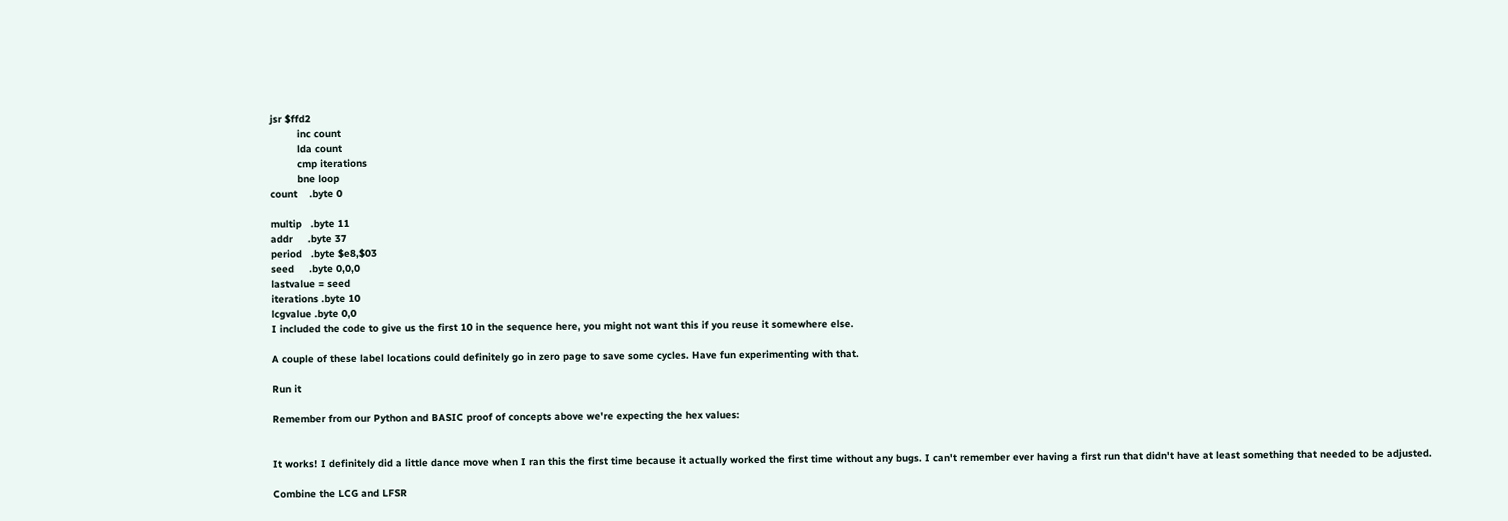jsr $ffd2
         inc count
         lda count
         cmp iterations
         bne loop
count    .byte 0

multip   .byte 11
addr     .byte 37
period   .byte $e8,$03
seed     .byte 0,0,0
lastvalue = seed
iterations .byte 10
lcgvalue .byte 0,0
I included the code to give us the first 10 in the sequence here, you might not want this if you reuse it somewhere else.

A couple of these label locations could definitely go in zero page to save some cycles. Have fun experimenting with that.

Run it

Remember from our Python and BASIC proof of concepts above we're expecting the hex values:


It works! I definitely did a little dance move when I ran this the first time because it actually worked the first time without any bugs. I can't remember ever having a first run that didn't have at least something that needed to be adjusted.

Combine the LCG and LFSR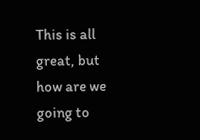This is all great, but how are we going to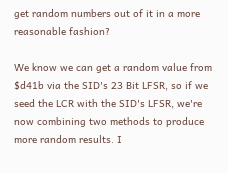get random numbers out of it in a more reasonable fashion?

We know we can get a random value from $d41b via the SID's 23 Bit LFSR, so if we seed the LCR with the SID's LFSR, we're now combining two methods to produce more random results. I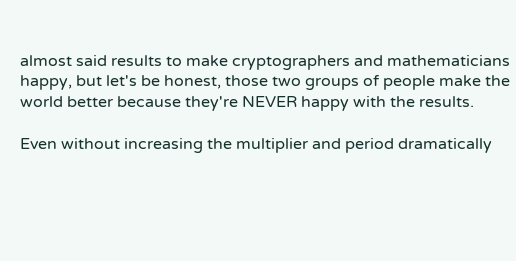almost said results to make cryptographers and mathematicians happy, but let's be honest, those two groups of people make the world better because they're NEVER happy with the results.

Even without increasing the multiplier and period dramatically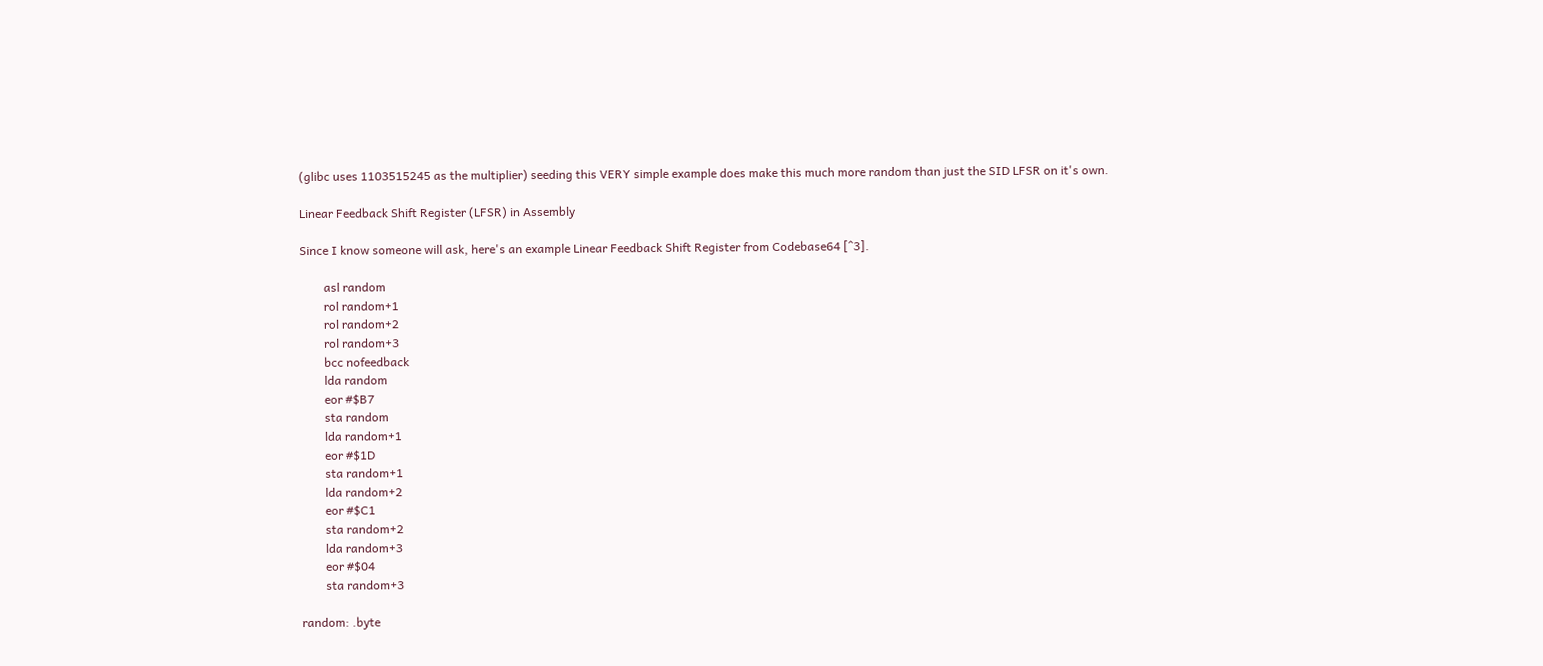(glibc uses 1103515245 as the multiplier) seeding this VERY simple example does make this much more random than just the SID LFSR on it's own.

Linear Feedback Shift Register (LFSR) in Assembly

Since I know someone will ask, here's an example Linear Feedback Shift Register from Codebase64 [^3].

        asl random
        rol random+1
        rol random+2
        rol random+3
        bcc nofeedback
        lda random
        eor #$B7
        sta random
        lda random+1
        eor #$1D
        sta random+1
        lda random+2
        eor #$C1
        sta random+2
        lda random+3
        eor #$04
        sta random+3

random: .byte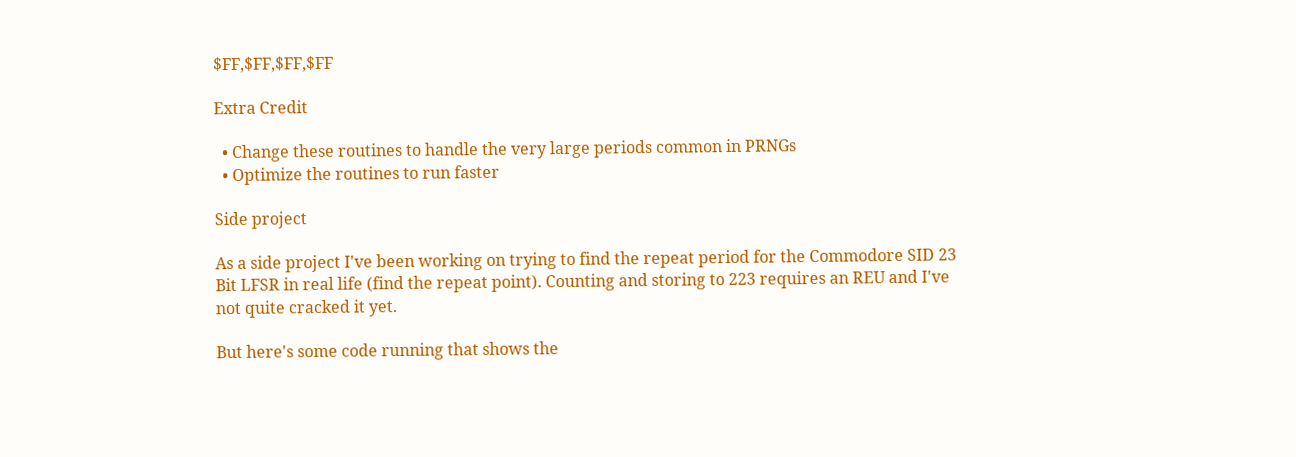$FF,$FF,$FF,$FF

Extra Credit

  • Change these routines to handle the very large periods common in PRNGs
  • Optimize the routines to run faster

Side project

As a side project I've been working on trying to find the repeat period for the Commodore SID 23 Bit LFSR in real life (find the repeat point). Counting and storing to 223 requires an REU and I've not quite cracked it yet.

But here's some code running that shows the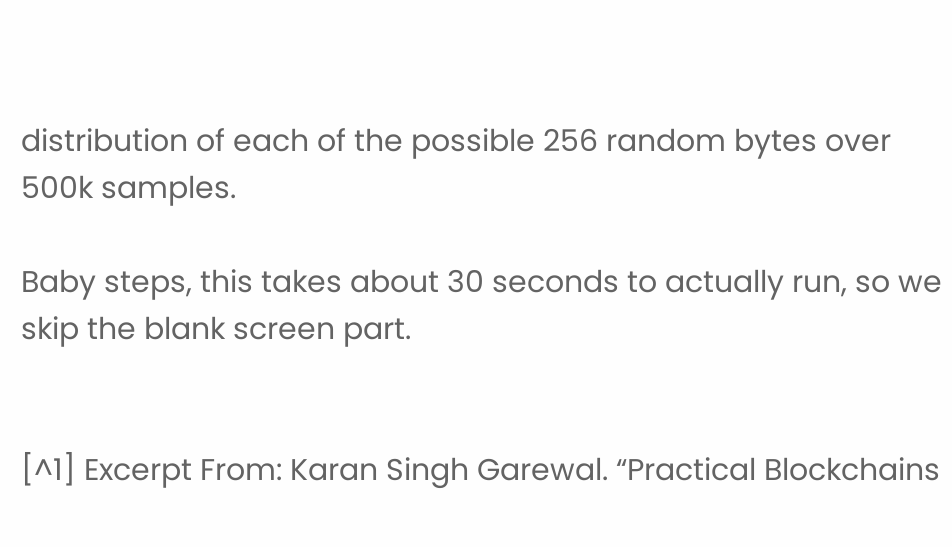distribution of each of the possible 256 random bytes over 500k samples.

Baby steps, this takes about 30 seconds to actually run, so we skip the blank screen part.


[^1] Excerpt From: Karan Singh Garewal. “Practical Blockchains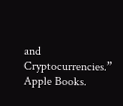and Cryptocurrencies.” Apple Books.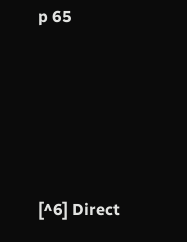p 65





[^6] Direct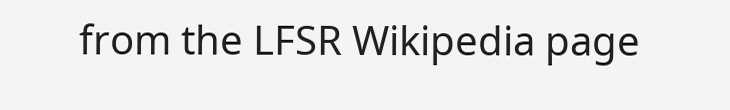from the LFSR Wikipedia page